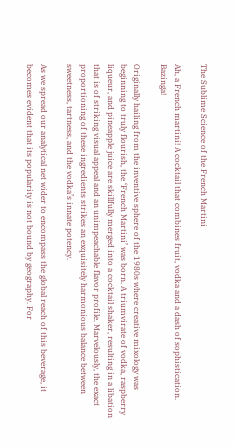The Sublime Science of the French Martini

Ah, a French martini! A cocktail that combines fruit, vodka and a dash of sophistication. Bazinga!

Originally hailing from the inventive sphere of the 1980s where creative mixology was beginning to truly flourish, the ‘French Martini’ was born. A triumvirate of vodka, raspberry liqueur, and pineapple juice are skillfully merged into a cocktail shaker, resulting in a libation that is of striking visual appeal and an unimpeachable flavor profile. Marvelously, the exact proportioning of these ingredients strikes an exquisitely harmonious balance between sweetness, tartness, and the vodka’s innate potency.

As we spread our analytical net wider to encompass the global reach of this beverage, it becomes evident that its popularity is not bound by geography. For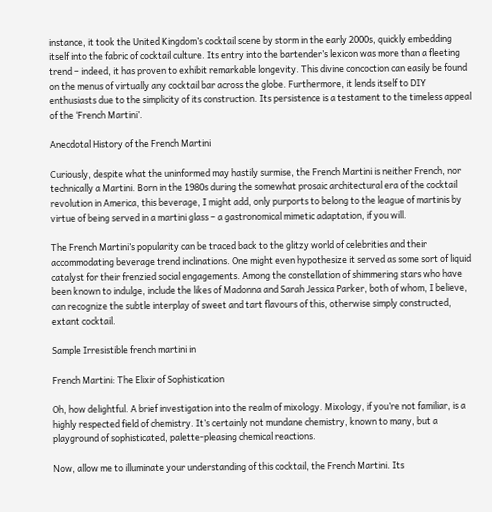instance, it took the United Kingdom’s cocktail scene by storm in the early 2000s, quickly embedding itself into the fabric of cocktail culture. Its entry into the bartender’s lexicon was more than a fleeting trend – indeed, it has proven to exhibit remarkable longevity. This divine concoction can easily be found on the menus of virtually any cocktail bar across the globe. Furthermore, it lends itself to DIY enthusiasts due to the simplicity of its construction. Its persistence is a testament to the timeless appeal of the ‘French Martini’.

Anecdotal History of the French Martini

Curiously, despite what the uninformed may hastily surmise, the French Martini is neither French, nor technically a Martini. Born in the 1980s during the somewhat prosaic architectural era of the cocktail revolution in America, this beverage, I might add, only purports to belong to the league of martinis by virtue of being served in a martini glass – a gastronomical mimetic adaptation, if you will.

The French Martini’s popularity can be traced back to the glitzy world of celebrities and their accommodating beverage trend inclinations. One might even hypothesize it served as some sort of liquid catalyst for their frenzied social engagements. Among the constellation of shimmering stars who have been known to indulge, include the likes of Madonna and Sarah Jessica Parker, both of whom, I believe, can recognize the subtle interplay of sweet and tart flavours of this, otherwise simply constructed, extant cocktail.

Sample Irresistible french martini in

French Martini: The Elixir of Sophistication

Oh, how delightful. A brief investigation into the realm of mixology. Mixology, if you’re not familiar, is a highly respected field of chemistry. It’s certainly not mundane chemistry, known to many, but a playground of sophisticated, palette-pleasing chemical reactions.

Now, allow me to illuminate your understanding of this cocktail, the French Martini. Its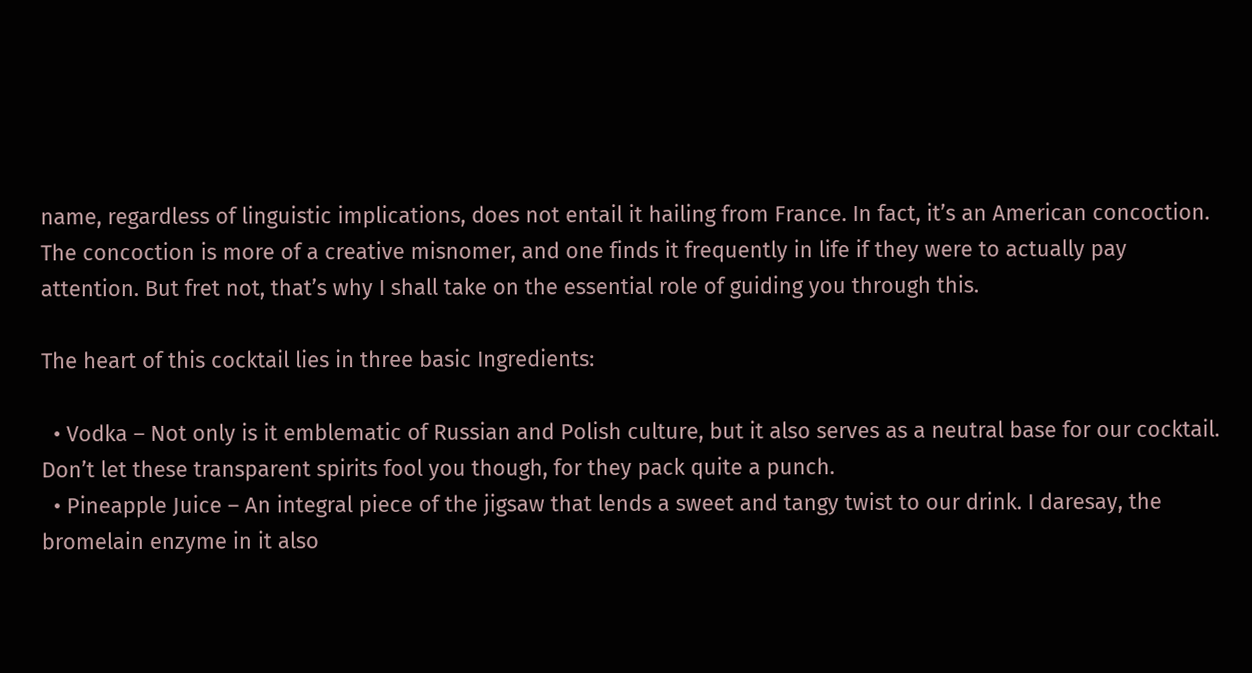name, regardless of linguistic implications, does not entail it hailing from France. In fact, it’s an American concoction. The concoction is more of a creative misnomer, and one finds it frequently in life if they were to actually pay attention. But fret not, that’s why I shall take on the essential role of guiding you through this.

The heart of this cocktail lies in three basic Ingredients:

  • Vodka – Not only is it emblematic of Russian and Polish culture, but it also serves as a neutral base for our cocktail. Don’t let these transparent spirits fool you though, for they pack quite a punch.
  • Pineapple Juice – An integral piece of the jigsaw that lends a sweet and tangy twist to our drink. I daresay, the bromelain enzyme in it also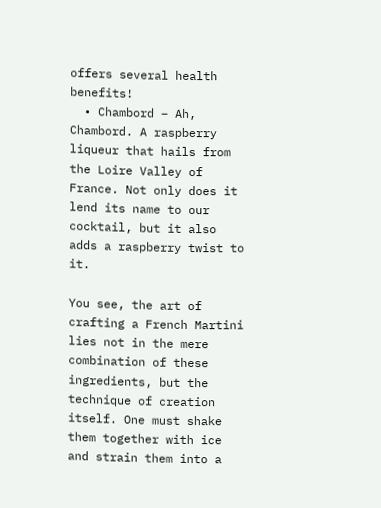offers several health benefits!
  • Chambord – Ah, Chambord. A raspberry liqueur that hails from the Loire Valley of France. Not only does it lend its name to our cocktail, but it also adds a raspberry twist to it.

You see, the art of crafting a French Martini lies not in the mere combination of these ingredients, but the technique of creation itself. One must shake them together with ice and strain them into a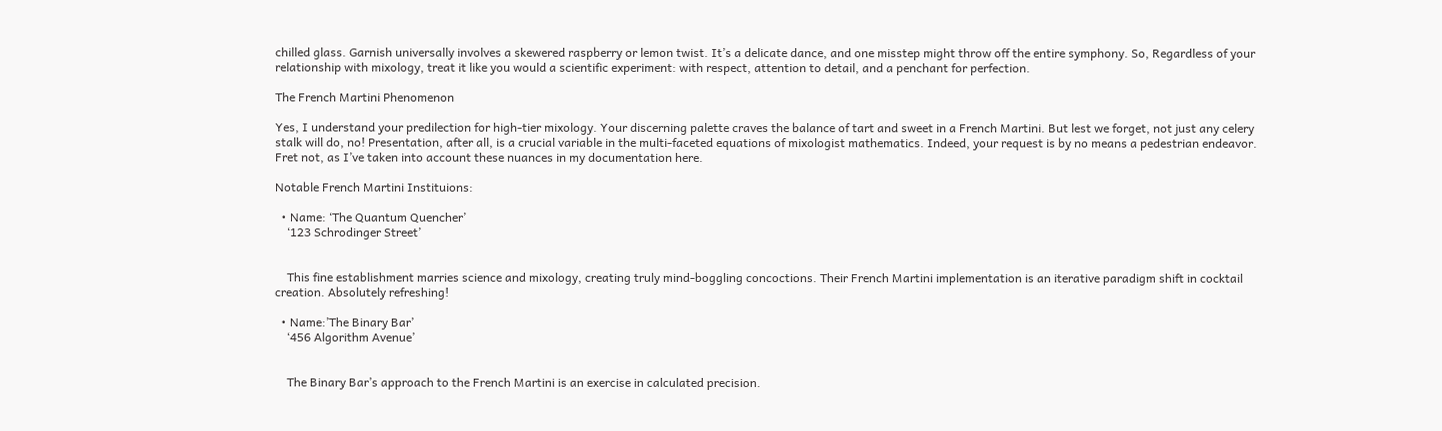chilled glass. Garnish universally involves a skewered raspberry or lemon twist. It’s a delicate dance, and one misstep might throw off the entire symphony. So, Regardless of your relationship with mixology, treat it like you would a scientific experiment: with respect, attention to detail, and a penchant for perfection.

The French Martini Phenomenon

Yes, I understand your predilection for high-tier mixology. Your discerning palette craves the balance of tart and sweet in a French Martini. But lest we forget, not just any celery stalk will do, no! Presentation, after all, is a crucial variable in the multi-faceted equations of mixologist mathematics. Indeed, your request is by no means a pedestrian endeavor. Fret not, as I’ve taken into account these nuances in my documentation here.

Notable French Martini Instituions:

  • Name: ‘The Quantum Quencher’
    ‘123 Schrodinger Street’


    This fine establishment marries science and mixology, creating truly mind-boggling concoctions. Their French Martini implementation is an iterative paradigm shift in cocktail creation. Absolutely refreshing!

  • Name:’The Binary Bar’
    ‘456 Algorithm Avenue’


    The Binary Bar’s approach to the French Martini is an exercise in calculated precision.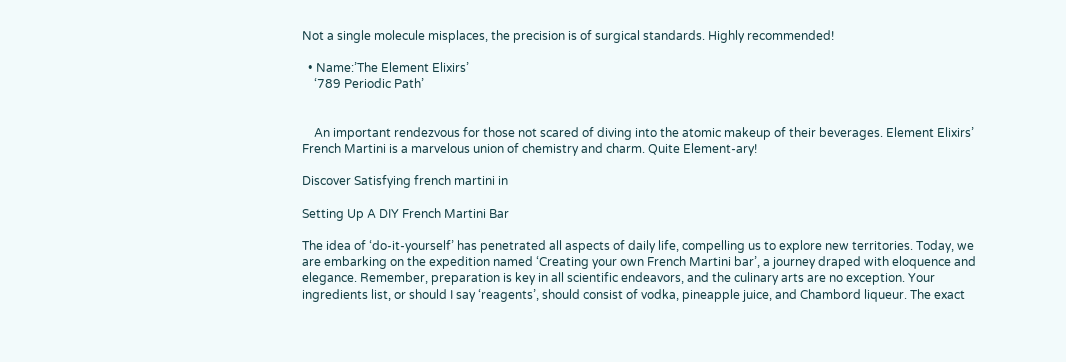Not a single molecule misplaces, the precision is of surgical standards. Highly recommended!

  • Name:’The Element Elixirs’
    ‘789 Periodic Path’


    An important rendezvous for those not scared of diving into the atomic makeup of their beverages. Element Elixirs’ French Martini is a marvelous union of chemistry and charm. Quite Element-ary!

Discover Satisfying french martini in

Setting Up A DIY French Martini Bar

The idea of ‘do-it-yourself’ has penetrated all aspects of daily life, compelling us to explore new territories. Today, we are embarking on the expedition named ‘Creating your own French Martini bar’, a journey draped with eloquence and elegance. Remember, preparation is key in all scientific endeavors, and the culinary arts are no exception. Your ingredients list, or should I say ‘reagents’, should consist of vodka, pineapple juice, and Chambord liqueur. The exact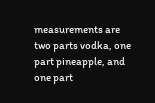measurements are two parts vodka, one part pineapple, and one part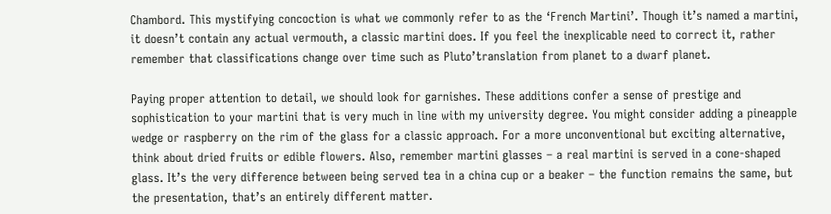Chambord. This mystifying concoction is what we commonly refer to as the ‘French Martini’. Though it’s named a martini, it doesn’t contain any actual vermouth, a classic martini does. If you feel the inexplicable need to correct it, rather remember that classifications change over time such as Pluto’translation from planet to a dwarf planet.

Paying proper attention to detail, we should look for garnishes. These additions confer a sense of prestige and sophistication to your martini that is very much in line with my university degree. You might consider adding a pineapple wedge or raspberry on the rim of the glass for a classic approach. For a more unconventional but exciting alternative, think about dried fruits or edible flowers. Also, remember martini glasses – a real martini is served in a cone-shaped glass. It’s the very difference between being served tea in a china cup or a beaker – the function remains the same, but the presentation, that’s an entirely different matter.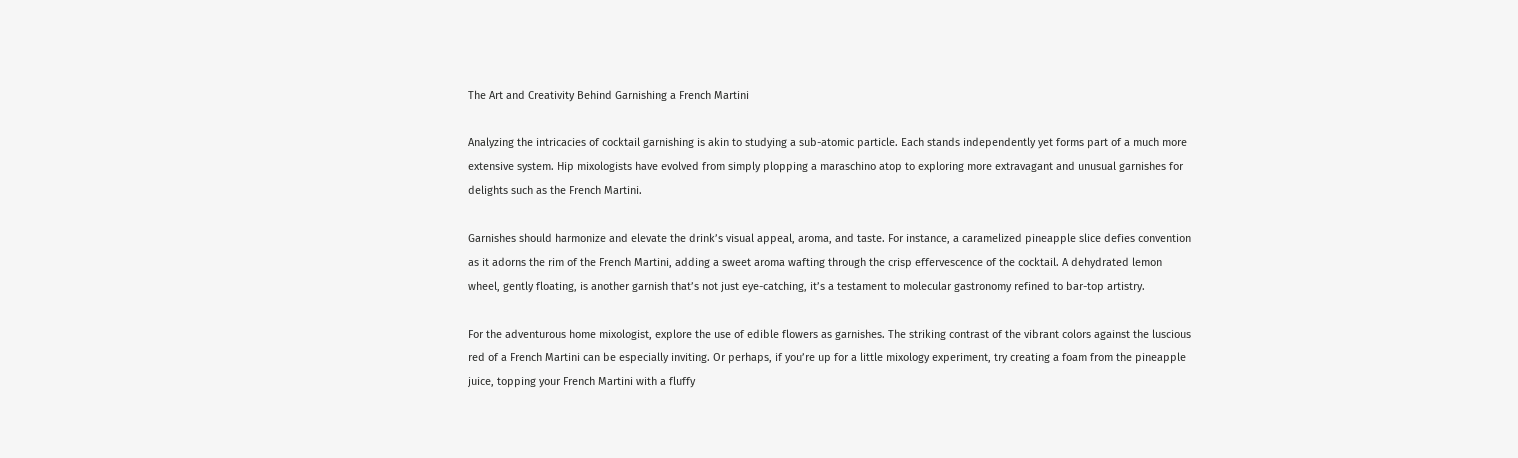The Art and Creativity Behind Garnishing a French Martini

Analyzing the intricacies of cocktail garnishing is akin to studying a sub-atomic particle. Each stands independently yet forms part of a much more extensive system. Hip mixologists have evolved from simply plopping a maraschino atop to exploring more extravagant and unusual garnishes for delights such as the French Martini.

Garnishes should harmonize and elevate the drink’s visual appeal, aroma, and taste. For instance, a caramelized pineapple slice defies convention as it adorns the rim of the French Martini, adding a sweet aroma wafting through the crisp effervescence of the cocktail. A dehydrated lemon wheel, gently floating, is another garnish that’s not just eye-catching, it’s a testament to molecular gastronomy refined to bar-top artistry.

For the adventurous home mixologist, explore the use of edible flowers as garnishes. The striking contrast of the vibrant colors against the luscious red of a French Martini can be especially inviting. Or perhaps, if you’re up for a little mixology experiment, try creating a foam from the pineapple juice, topping your French Martini with a fluffy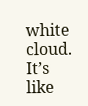white cloud. It’s like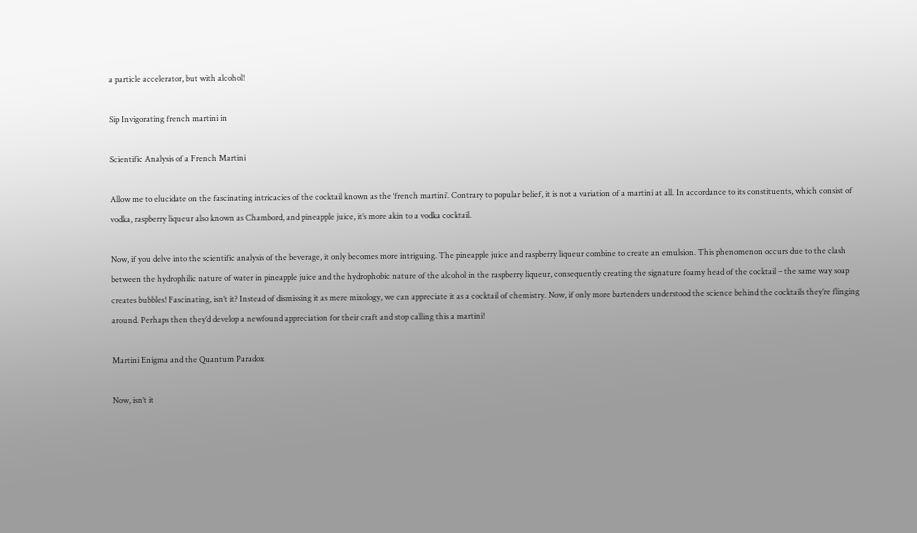a particle accelerator, but with alcohol!

Sip Invigorating french martini in

Scientific Analysis of a French Martini

Allow me to elucidate on the fascinating intricacies of the cocktail known as the ‘french martini’. Contrary to popular belief, it is not a variation of a martini at all. In accordance to its constituents, which consist of vodka, raspberry liqueur also known as Chambord, and pineapple juice, it’s more akin to a vodka cocktail.

Now, if you delve into the scientific analysis of the beverage, it only becomes more intriguing. The pineapple juice and raspberry liqueur combine to create an emulsion. This phenomenon occurs due to the clash between the hydrophilic nature of water in pineapple juice and the hydrophobic nature of the alcohol in the raspberry liqueur, consequently creating the signature foamy head of the cocktail – the same way soap creates bubbles! Fascinating, isn’t it? Instead of dismissing it as mere mixology, we can appreciate it as a cocktail of chemistry. Now, if only more bartenders understood the science behind the cocktails they’re flinging around. Perhaps then they’d develop a newfound appreciation for their craft and stop calling this a martini!

Martini Enigma and the Quantum Paradox

Now, isn’t it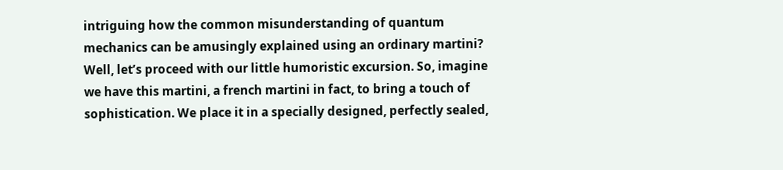intriguing how the common misunderstanding of quantum mechanics can be amusingly explained using an ordinary martini? Well, let’s proceed with our little humoristic excursion. So, imagine we have this martini, a french martini in fact, to bring a touch of sophistication. We place it in a specially designed, perfectly sealed,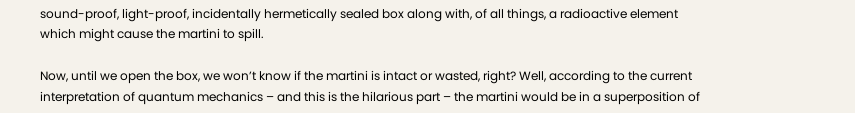sound-proof, light-proof, incidentally hermetically sealed box along with, of all things, a radioactive element which might cause the martini to spill.

Now, until we open the box, we won’t know if the martini is intact or wasted, right? Well, according to the current interpretation of quantum mechanics – and this is the hilarious part – the martini would be in a superposition of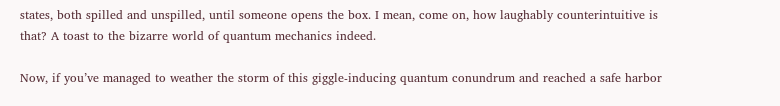states, both spilled and unspilled, until someone opens the box. I mean, come on, how laughably counterintuitive is that? A toast to the bizarre world of quantum mechanics indeed.

Now, if you’ve managed to weather the storm of this giggle-inducing quantum conundrum and reached a safe harbor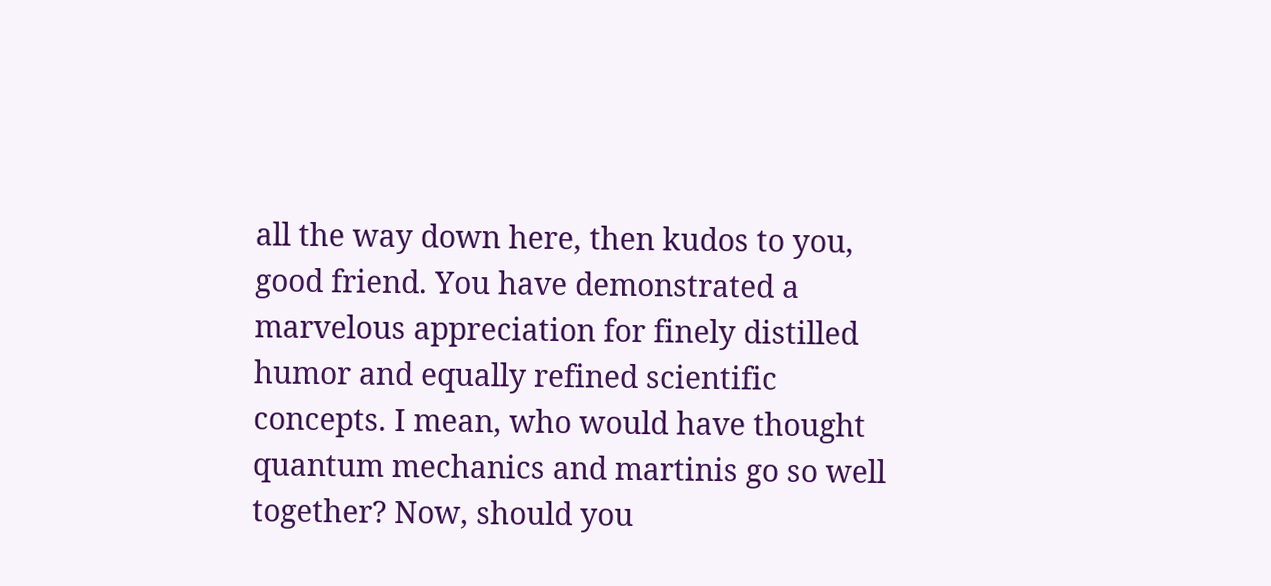all the way down here, then kudos to you, good friend. You have demonstrated a marvelous appreciation for finely distilled humor and equally refined scientific concepts. I mean, who would have thought quantum mechanics and martinis go so well together? Now, should you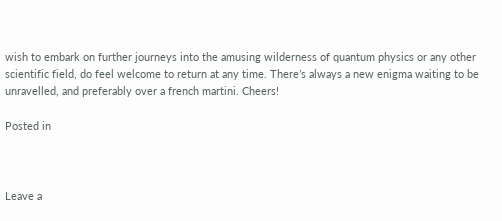wish to embark on further journeys into the amusing wilderness of quantum physics or any other scientific field, do feel welcome to return at any time. There’s always a new enigma waiting to be unravelled, and preferably over a french martini. Cheers!

Posted in



Leave a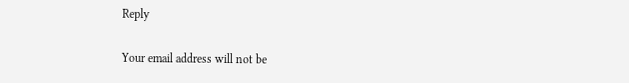Reply

Your email address will not be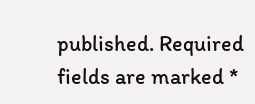published. Required fields are marked *